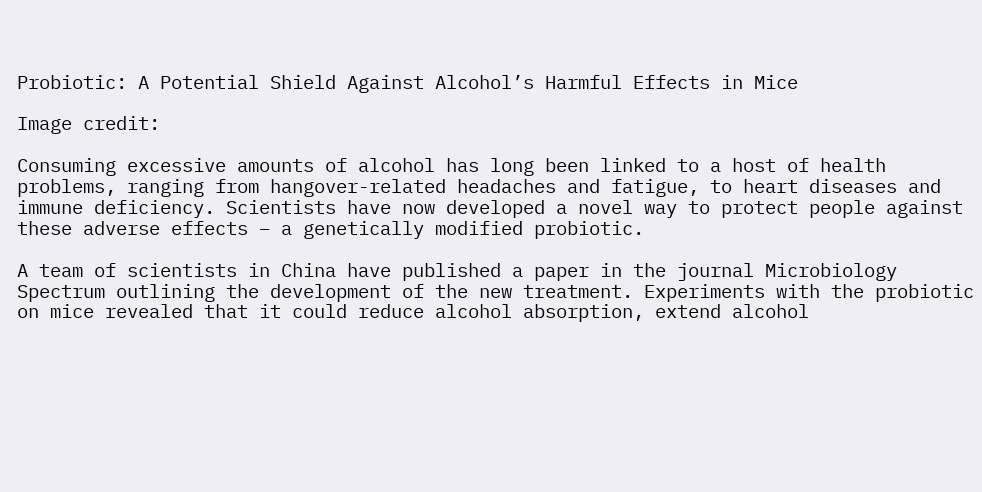Probiotic: A Potential Shield Against Alcohol’s Harmful Effects in Mice

Image credit:

Consuming excessive amounts of alcohol has long been linked to a host of health problems, ranging from hangover-related headaches and fatigue, to heart diseases and immune deficiency. Scientists have now developed a novel way to protect people against these adverse effects – a genetically modified probiotic.

A team of scientists in China have published a paper in the journal Microbiology Spectrum outlining the development of the new treatment. Experiments with the probiotic on mice revealed that it could reduce alcohol absorption, extend alcohol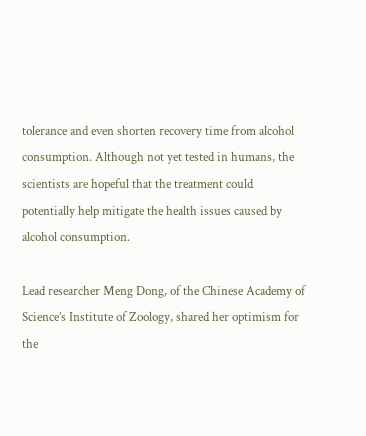tolerance and even shorten recovery time from alcohol consumption. Although not yet tested in humans, the scientists are hopeful that the treatment could potentially help mitigate the health issues caused by alcohol consumption.

Lead researcher Meng Dong, of the Chinese Academy of Science’s Institute of Zoology, shared her optimism for the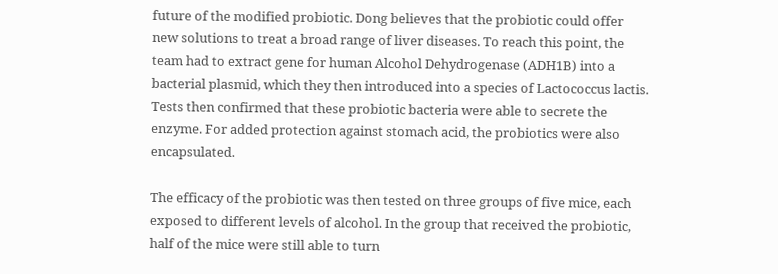future of the modified probiotic. Dong believes that the probiotic could offer new solutions to treat a broad range of liver diseases. To reach this point, the team had to extract gene for human Alcohol Dehydrogenase (ADH1B) into a bacterial plasmid, which they then introduced into a species of Lactococcus lactis. Tests then confirmed that these probiotic bacteria were able to secrete the enzyme. For added protection against stomach acid, the probiotics were also encapsulated.

The efficacy of the probiotic was then tested on three groups of five mice, each exposed to different levels of alcohol. In the group that received the probiotic, half of the mice were still able to turn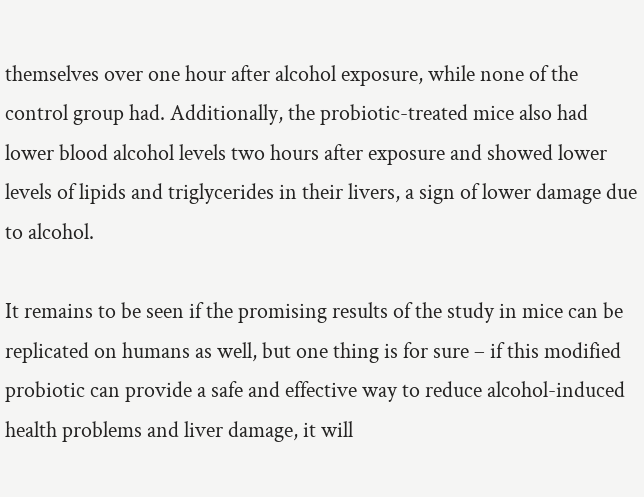themselves over one hour after alcohol exposure, while none of the control group had. Additionally, the probiotic-treated mice also had lower blood alcohol levels two hours after exposure and showed lower levels of lipids and triglycerides in their livers, a sign of lower damage due to alcohol.

It remains to be seen if the promising results of the study in mice can be replicated on humans as well, but one thing is for sure – if this modified probiotic can provide a safe and effective way to reduce alcohol-induced health problems and liver damage, it will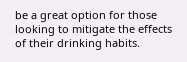be a great option for those looking to mitigate the effects of their drinking habits.